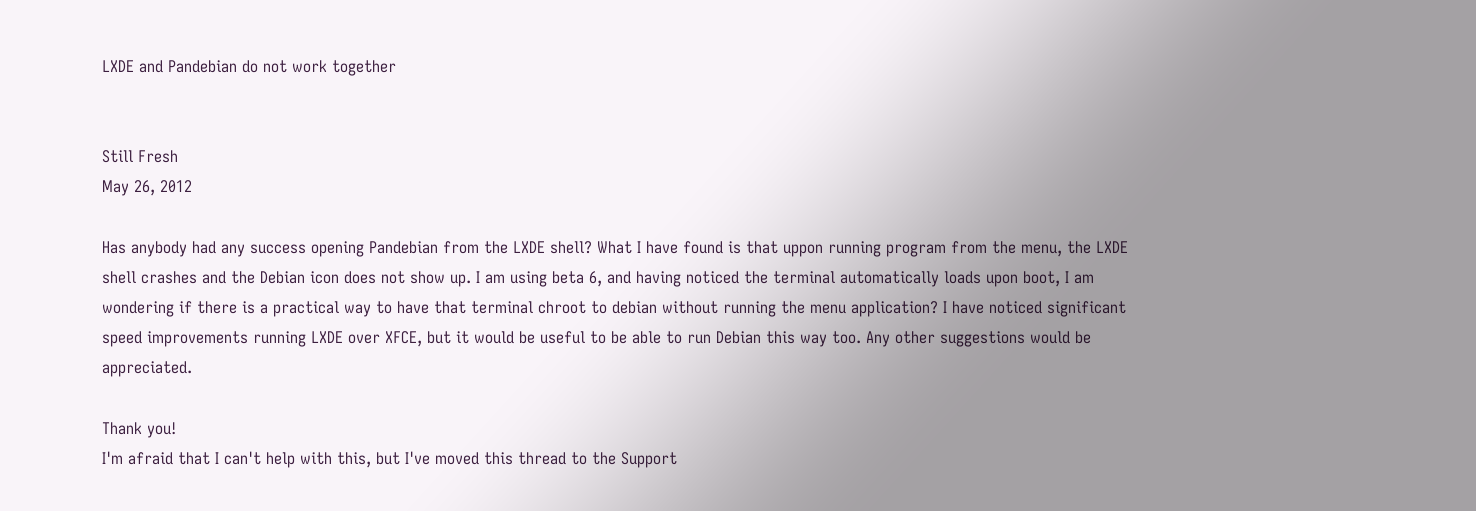LXDE and Pandebian do not work together


Still Fresh
May 26, 2012

Has anybody had any success opening Pandebian from the LXDE shell? What I have found is that uppon running program from the menu, the LXDE shell crashes and the Debian icon does not show up. I am using beta 6, and having noticed the terminal automatically loads upon boot, I am wondering if there is a practical way to have that terminal chroot to debian without running the menu application? I have noticed significant speed improvements running LXDE over XFCE, but it would be useful to be able to run Debian this way too. Any other suggestions would be appreciated.

Thank you!
I'm afraid that I can't help with this, but I've moved this thread to the Support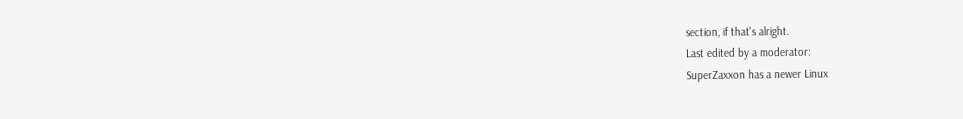section, if that's alright.
Last edited by a moderator:
SuperZaxxon has a newer Linux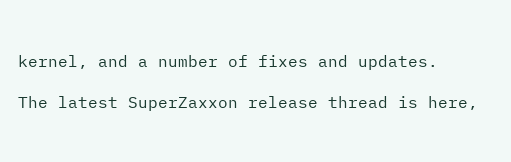kernel, and a number of fixes and updates.

The latest SuperZaxxon release thread is here,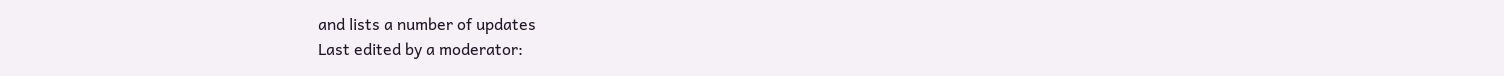and lists a number of updates
Last edited by a moderator: